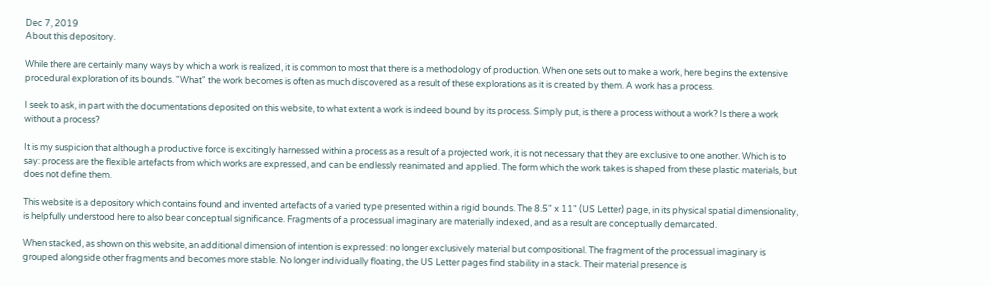Dec 7, 2019
About this depository.

While there are certainly many ways by which a work is realized, it is common to most that there is a methodology of production. When one sets out to make a work, here begins the extensive procedural exploration of its bounds. "What" the work becomes is often as much discovered as a result of these explorations as it is created by them. A work has a process.

I seek to ask, in part with the documentations deposited on this website, to what extent a work is indeed bound by its process. Simply put, is there a process without a work? Is there a work without a process?

It is my suspicion that although a productive force is excitingly harnessed within a process as a result of a projected work, it is not necessary that they are exclusive to one another. Which is to say: process are the flexible artefacts from which works are expressed, and can be endlessly reanimated and applied. The form which the work takes is shaped from these plastic materials, but does not define them.

This website is a depository which contains found and invented artefacts of a varied type presented within a rigid bounds. The 8.5" x 11" (US Letter) page, in its physical spatial dimensionality, is helpfully understood here to also bear conceptual significance. Fragments of a processual imaginary are materially indexed, and as a result are conceptually demarcated.

When stacked, as shown on this website, an additional dimension of intention is expressed: no longer exclusively material but compositional. The fragment of the processual imaginary is grouped alongside other fragments and becomes more stable. No longer individually floating, the US Letter pages find stability in a stack. Their material presence is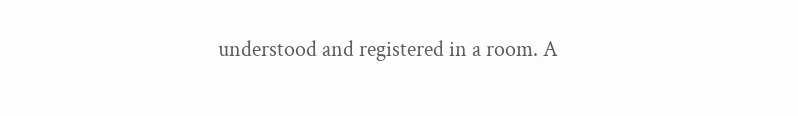understood and registered in a room. A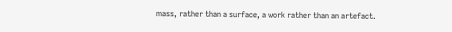mass, rather than a surface, a work rather than an artefact.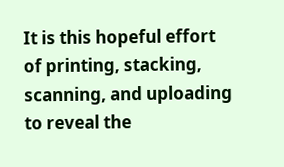It is this hopeful effort of printing, stacking, scanning, and uploading to reveal the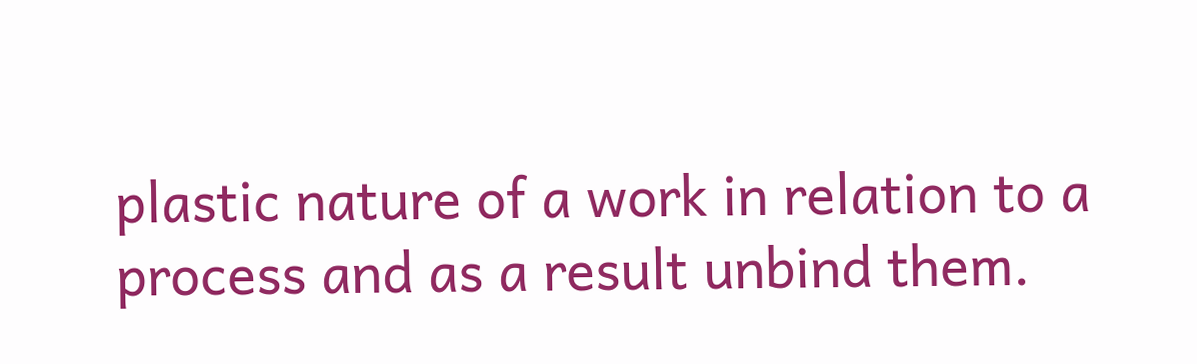plastic nature of a work in relation to a process and as a result unbind them.